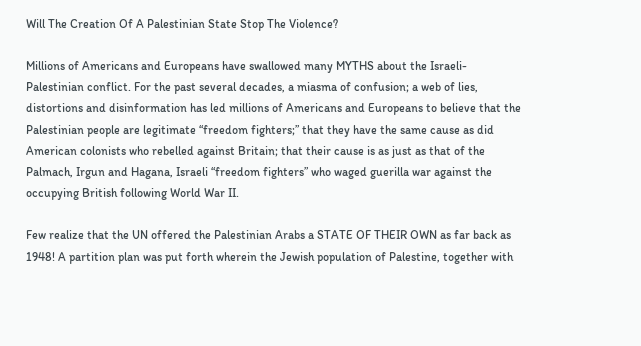Will The Creation Of A Palestinian State Stop The Violence?

Millions of Americans and Europeans have swallowed many MYTHS about the Israeli-Palestinian conflict. For the past several decades, a miasma of confusion; a web of lies, distortions and disinformation has led millions of Americans and Europeans to believe that the Palestinian people are legitimate “freedom fighters;” that they have the same cause as did American colonists who rebelled against Britain; that their cause is as just as that of the Palmach, Irgun and Hagana, Israeli “freedom fighters” who waged guerilla war against the occupying British following World War II.

Few realize that the UN offered the Palestinian Arabs a STATE OF THEIR OWN as far back as 1948! A partition plan was put forth wherein the Jewish population of Palestine, together with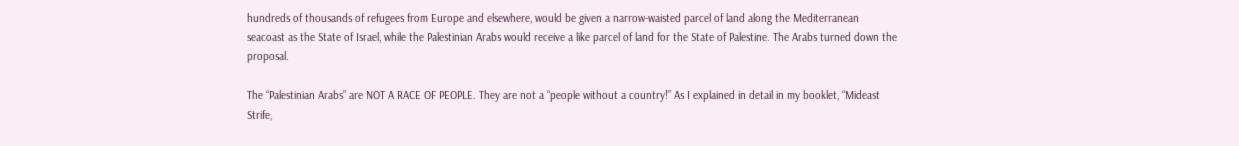hundreds of thousands of refugees from Europe and elsewhere, would be given a narrow-waisted parcel of land along the Mediterranean seacoast as the State of Israel, while the Palestinian Arabs would receive a like parcel of land for the State of Palestine. The Arabs turned down the proposal.

The “Palestinian Arabs” are NOT A RACE OF PEOPLE. They are not a “people without a country!” As I explained in detail in my booklet, “Mideast Strife,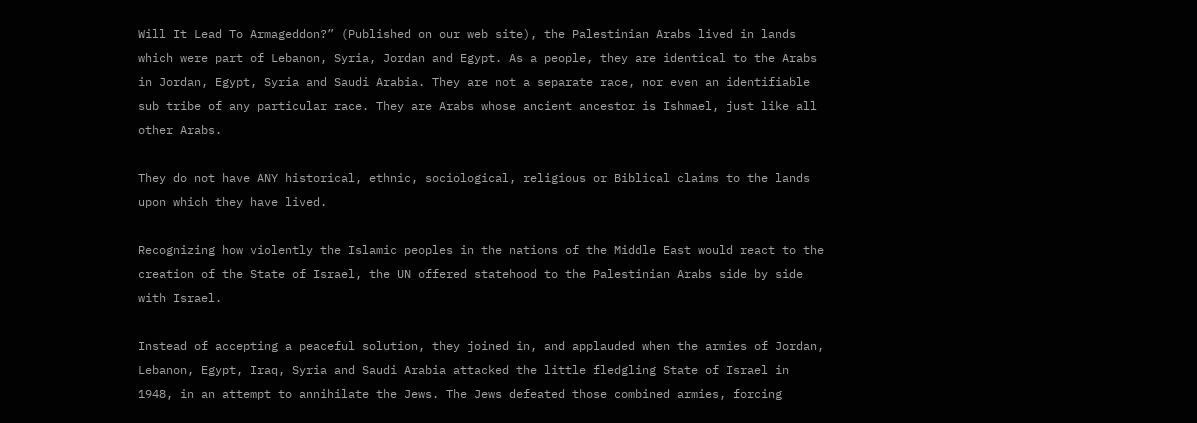Will It Lead To Armageddon?” (Published on our web site), the Palestinian Arabs lived in lands which were part of Lebanon, Syria, Jordan and Egypt. As a people, they are identical to the Arabs in Jordan, Egypt, Syria and Saudi Arabia. They are not a separate race, nor even an identifiable sub tribe of any particular race. They are Arabs whose ancient ancestor is Ishmael, just like all other Arabs.

They do not have ANY historical, ethnic, sociological, religious or Biblical claims to the lands upon which they have lived.

Recognizing how violently the Islamic peoples in the nations of the Middle East would react to the creation of the State of Israel, the UN offered statehood to the Palestinian Arabs side by side with Israel.

Instead of accepting a peaceful solution, they joined in, and applauded when the armies of Jordan, Lebanon, Egypt, Iraq, Syria and Saudi Arabia attacked the little fledgling State of Israel in 1948, in an attempt to annihilate the Jews. The Jews defeated those combined armies, forcing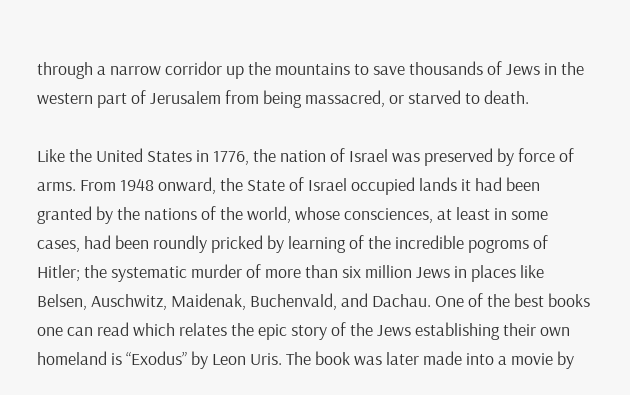through a narrow corridor up the mountains to save thousands of Jews in the western part of Jerusalem from being massacred, or starved to death.

Like the United States in 1776, the nation of Israel was preserved by force of arms. From 1948 onward, the State of Israel occupied lands it had been granted by the nations of the world, whose consciences, at least in some cases, had been roundly pricked by learning of the incredible pogroms of Hitler; the systematic murder of more than six million Jews in places like Belsen, Auschwitz, Maidenak, Buchenvald, and Dachau. One of the best books one can read which relates the epic story of the Jews establishing their own homeland is “Exodus” by Leon Uris. The book was later made into a movie by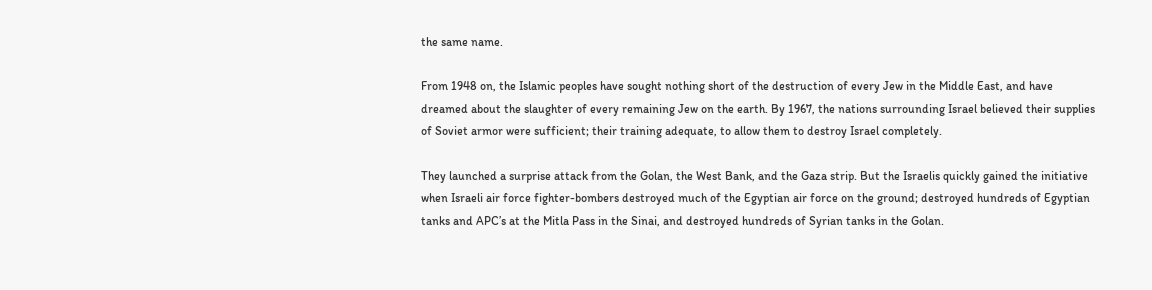the same name.

From 1948 on, the Islamic peoples have sought nothing short of the destruction of every Jew in the Middle East, and have dreamed about the slaughter of every remaining Jew on the earth. By 1967, the nations surrounding Israel believed their supplies of Soviet armor were sufficient; their training adequate, to allow them to destroy Israel completely.

They launched a surprise attack from the Golan, the West Bank, and the Gaza strip. But the Israelis quickly gained the initiative when Israeli air force fighter-bombers destroyed much of the Egyptian air force on the ground; destroyed hundreds of Egyptian tanks and APC’s at the Mitla Pass in the Sinai, and destroyed hundreds of Syrian tanks in the Golan.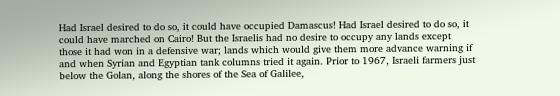Had Israel desired to do so, it could have occupied Damascus! Had Israel desired to do so, it could have marched on Cairo! But the Israelis had no desire to occupy any lands except those it had won in a defensive war; lands which would give them more advance warning if and when Syrian and Egyptian tank columns tried it again. Prior to 1967, Israeli farmers just below the Golan, along the shores of the Sea of Galilee,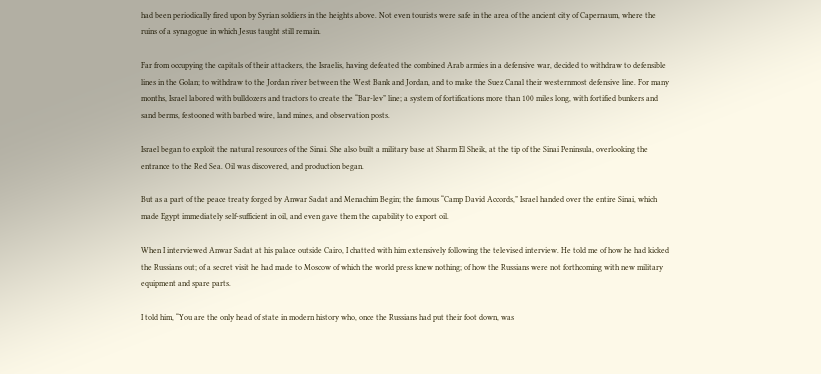had been periodically fired upon by Syrian soldiers in the heights above. Not even tourists were safe in the area of the ancient city of Capernaum, where the ruins of a synagogue in which Jesus taught still remain.

Far from occupying the capitals of their attackers, the Israelis, having defeated the combined Arab armies in a defensive war, decided to withdraw to defensible lines in the Golan; to withdraw to the Jordan river between the West Bank and Jordan, and to make the Suez Canal their westernmost defensive line. For many months, Israel labored with bulldozers and tractors to create the “Bar-lev” line; a system of fortifications more than 100 miles long, with fortified bunkers and sand berms, festooned with barbed wire, land mines, and observation posts.

Israel began to exploit the natural resources of the Sinai. She also built a military base at Sharm El Sheik, at the tip of the Sinai Peninsula, overlooking the entrance to the Red Sea. Oil was discovered, and production began.

But as a part of the peace treaty forged by Anwar Sadat and Menachim Begin; the famous “Camp David Accords,” Israel handed over the entire Sinai, which made Egypt immediately self-sufficient in oil, and even gave them the capability to export oil.

When I interviewed Anwar Sadat at his palace outside Cairo, I chatted with him extensively following the televised interview. He told me of how he had kicked the Russians out; of a secret visit he had made to Moscow of which the world press knew nothing; of how the Russians were not forthcoming with new military equipment and spare parts.

I told him, “You are the only head of state in modern history who, once the Russians had put their foot down, was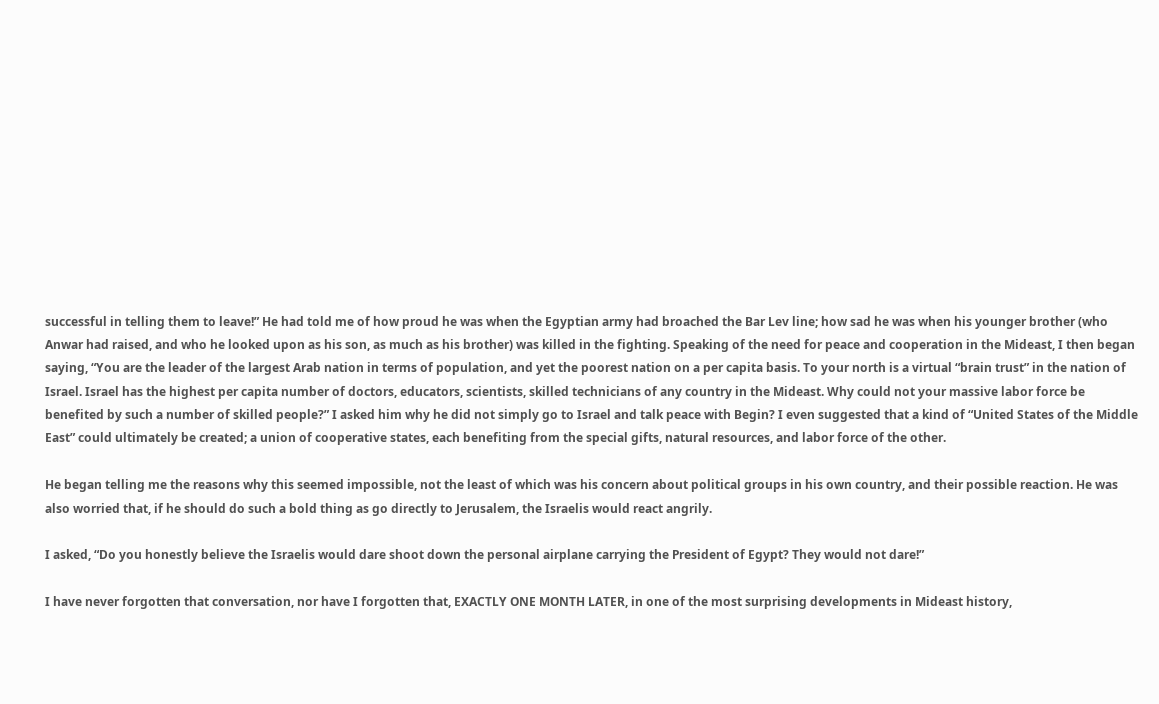successful in telling them to leave!” He had told me of how proud he was when the Egyptian army had broached the Bar Lev line; how sad he was when his younger brother (who Anwar had raised, and who he looked upon as his son, as much as his brother) was killed in the fighting. Speaking of the need for peace and cooperation in the Mideast, I then began saying, “You are the leader of the largest Arab nation in terms of population, and yet the poorest nation on a per capita basis. To your north is a virtual “brain trust” in the nation of Israel. Israel has the highest per capita number of doctors, educators, scientists, skilled technicians of any country in the Mideast. Why could not your massive labor force be benefited by such a number of skilled people?” I asked him why he did not simply go to Israel and talk peace with Begin? I even suggested that a kind of “United States of the Middle East” could ultimately be created; a union of cooperative states, each benefiting from the special gifts, natural resources, and labor force of the other.

He began telling me the reasons why this seemed impossible, not the least of which was his concern about political groups in his own country, and their possible reaction. He was also worried that, if he should do such a bold thing as go directly to Jerusalem, the Israelis would react angrily.

I asked, “Do you honestly believe the Israelis would dare shoot down the personal airplane carrying the President of Egypt? They would not dare!”

I have never forgotten that conversation, nor have I forgotten that, EXACTLY ONE MONTH LATER, in one of the most surprising developments in Mideast history,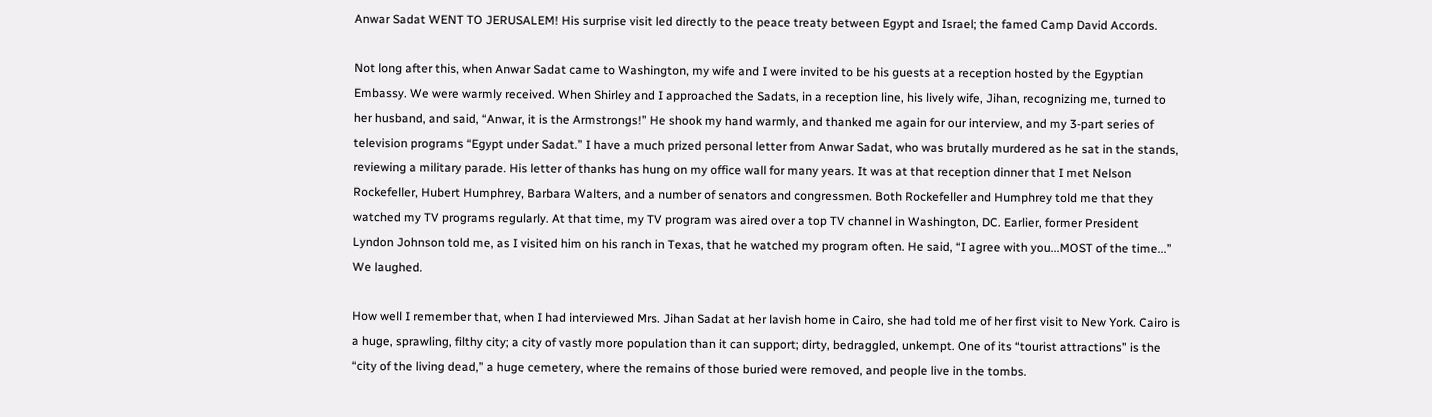Anwar Sadat WENT TO JERUSALEM! His surprise visit led directly to the peace treaty between Egypt and Israel; the famed Camp David Accords.

Not long after this, when Anwar Sadat came to Washington, my wife and I were invited to be his guests at a reception hosted by the Egyptian Embassy. We were warmly received. When Shirley and I approached the Sadats, in a reception line, his lively wife, Jihan, recognizing me, turned to her husband, and said, “Anwar, it is the Armstrongs!” He shook my hand warmly, and thanked me again for our interview, and my 3-part series of television programs “Egypt under Sadat.” I have a much prized personal letter from Anwar Sadat, who was brutally murdered as he sat in the stands, reviewing a military parade. His letter of thanks has hung on my office wall for many years. It was at that reception dinner that I met Nelson Rockefeller, Hubert Humphrey, Barbara Walters, and a number of senators and congressmen. Both Rockefeller and Humphrey told me that they watched my TV programs regularly. At that time, my TV program was aired over a top TV channel in Washington, DC. Earlier, former President Lyndon Johnson told me, as I visited him on his ranch in Texas, that he watched my program often. He said, “I agree with you...MOST of the time...” We laughed.

How well I remember that, when I had interviewed Mrs. Jihan Sadat at her lavish home in Cairo, she had told me of her first visit to New York. Cairo is a huge, sprawling, filthy city; a city of vastly more population than it can support; dirty, bedraggled, unkempt. One of its “tourist attractions” is the “city of the living dead,” a huge cemetery, where the remains of those buried were removed, and people live in the tombs.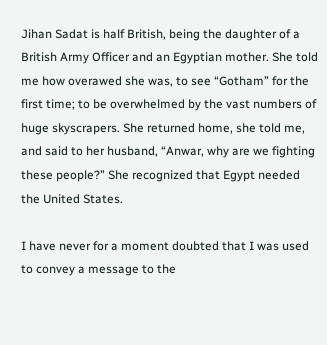Jihan Sadat is half British, being the daughter of a British Army Officer and an Egyptian mother. She told me how overawed she was, to see “Gotham” for the first time; to be overwhelmed by the vast numbers of huge skyscrapers. She returned home, she told me, and said to her husband, “Anwar, why are we fighting these people?” She recognized that Egypt needed the United States.

I have never for a moment doubted that I was used to convey a message to the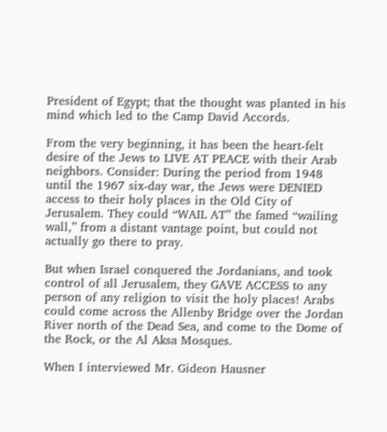President of Egypt; that the thought was planted in his mind which led to the Camp David Accords.

From the very beginning, it has been the heart-felt desire of the Jews to LIVE AT PEACE with their Arab neighbors. Consider: During the period from 1948 until the 1967 six-day war, the Jews were DENIED access to their holy places in the Old City of Jerusalem. They could “WAIL AT” the famed “wailing wall,” from a distant vantage point, but could not actually go there to pray.

But when Israel conquered the Jordanians, and took control of all Jerusalem, they GAVE ACCESS to any person of any religion to visit the holy places! Arabs could come across the Allenby Bridge over the Jordan River north of the Dead Sea, and come to the Dome of the Rock, or the Al Aksa Mosques.

When I interviewed Mr. Gideon Hausner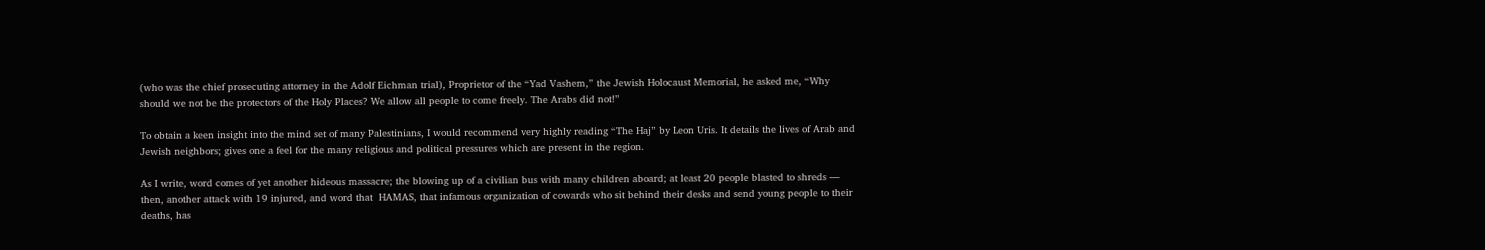(who was the chief prosecuting attorney in the Adolf Eichman trial), Proprietor of the “Yad Vashem,” the Jewish Holocaust Memorial, he asked me, “Why should we not be the protectors of the Holy Places? We allow all people to come freely. The Arabs did not!”

To obtain a keen insight into the mind set of many Palestinians, I would recommend very highly reading “The Haj” by Leon Uris. It details the lives of Arab and Jewish neighbors; gives one a feel for the many religious and political pressures which are present in the region.

As I write, word comes of yet another hideous massacre; the blowing up of a civilian bus with many children aboard; at least 20 people blasted to shreds — then, another attack with 19 injured, and word that  HAMAS, that infamous organization of cowards who sit behind their desks and send young people to their deaths, has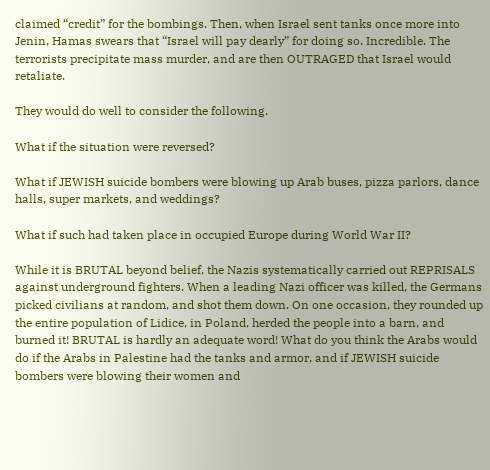claimed “credit” for the bombings. Then, when Israel sent tanks once more into Jenin, Hamas swears that “Israel will pay dearly” for doing so. Incredible. The terrorists precipitate mass murder, and are then OUTRAGED that Israel would retaliate.

They would do well to consider the following.

What if the situation were reversed?

What if JEWISH suicide bombers were blowing up Arab buses, pizza parlors, dance halls, super markets, and weddings?

What if such had taken place in occupied Europe during World War II?

While it is BRUTAL beyond belief, the Nazis systematically carried out REPRISALS against underground fighters. When a leading Nazi officer was killed, the Germans picked civilians at random, and shot them down. On one occasion, they rounded up the entire population of Lidice, in Poland, herded the people into a barn, and burned it! BRUTAL is hardly an adequate word! What do you think the Arabs would do if the Arabs in Palestine had the tanks and armor, and if JEWISH suicide bombers were blowing their women and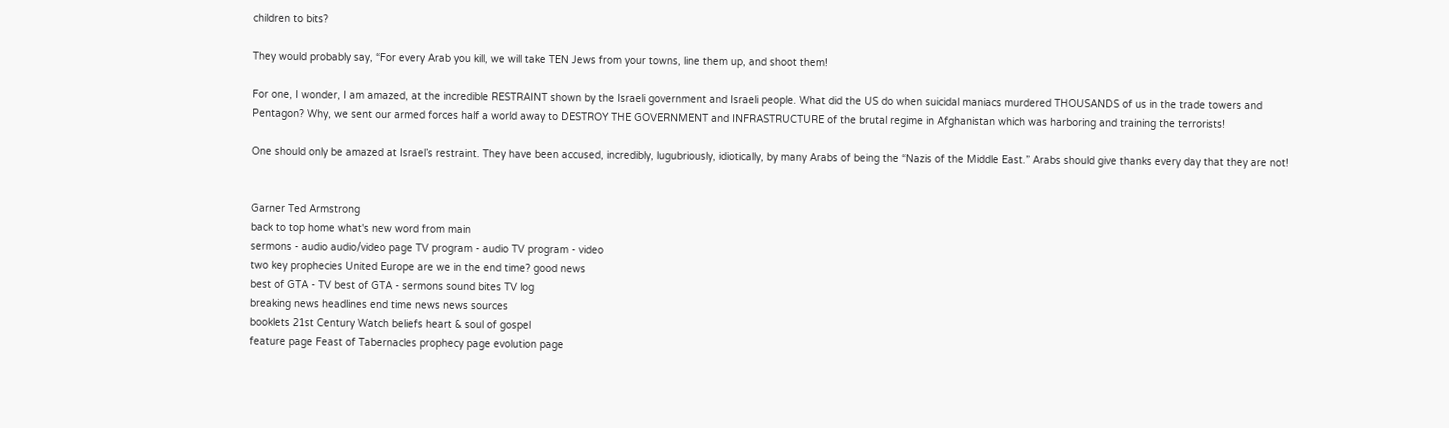children to bits?

They would probably say, “For every Arab you kill, we will take TEN Jews from your towns, line them up, and shoot them!

For one, I wonder, I am amazed, at the incredible RESTRAINT shown by the Israeli government and Israeli people. What did the US do when suicidal maniacs murdered THOUSANDS of us in the trade towers and Pentagon? Why, we sent our armed forces half a world away to DESTROY THE GOVERNMENT and INFRASTRUCTURE of the brutal regime in Afghanistan which was harboring and training the terrorists!

One should only be amazed at Israel’s restraint. They have been accused, incredibly, lugubriously, idiotically, by many Arabs of being the “Nazis of the Middle East.” Arabs should give thanks every day that they are not!


Garner Ted Armstrong
back to top home what's new word from main
sermons - audio audio/video page TV program - audio TV program - video
two key prophecies United Europe are we in the end time? good news
best of GTA - TV best of GTA - sermons sound bites TV log
breaking news headlines end time news news sources
booklets 21st Century Watch beliefs heart & soul of gospel
feature page Feast of Tabernacles prophecy page evolution page